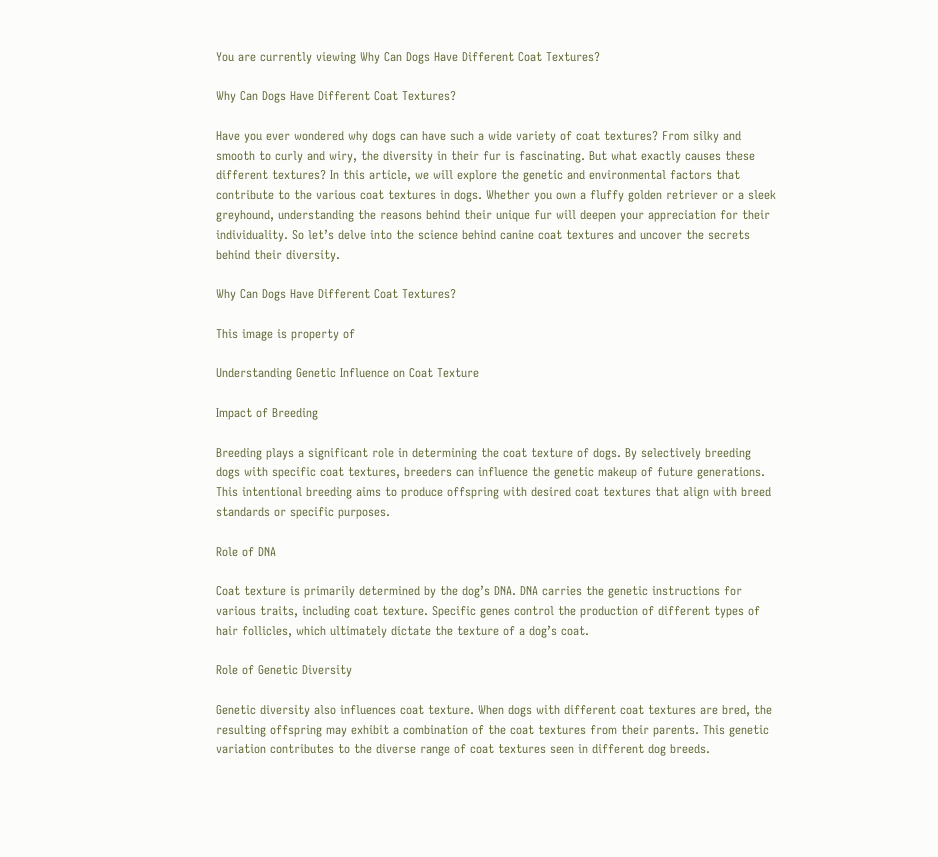You are currently viewing Why Can Dogs Have Different Coat Textures?

Why Can Dogs Have Different Coat Textures?

Have you ever wondered why dogs can have such a wide variety of coat textures? From silky and smooth to curly and wiry, the diversity in their fur is fascinating. But what exactly causes these different textures? In this article, we will explore the genetic and environmental factors that contribute to the various coat textures in dogs. Whether you own a fluffy golden retriever or a sleek greyhound, understanding the reasons behind their unique fur will deepen your appreciation for their individuality. So let’s delve into the science behind canine coat textures and uncover the secrets behind their diversity.

Why Can Dogs Have Different Coat Textures?

This image is property of

Understanding Genetic Influence on Coat Texture

Impact of Breeding

Breeding plays a significant role in determining the coat texture of dogs. By selectively breeding dogs with specific coat textures, breeders can influence the genetic makeup of future generations. This intentional breeding aims to produce offspring with desired coat textures that align with breed standards or specific purposes.

Role of DNA

Coat texture is primarily determined by the dog’s DNA. DNA carries the genetic instructions for various traits, including coat texture. Specific genes control the production of different types of hair follicles, which ultimately dictate the texture of a dog’s coat.

Role of Genetic Diversity

Genetic diversity also influences coat texture. When dogs with different coat textures are bred, the resulting offspring may exhibit a combination of the coat textures from their parents. This genetic variation contributes to the diverse range of coat textures seen in different dog breeds.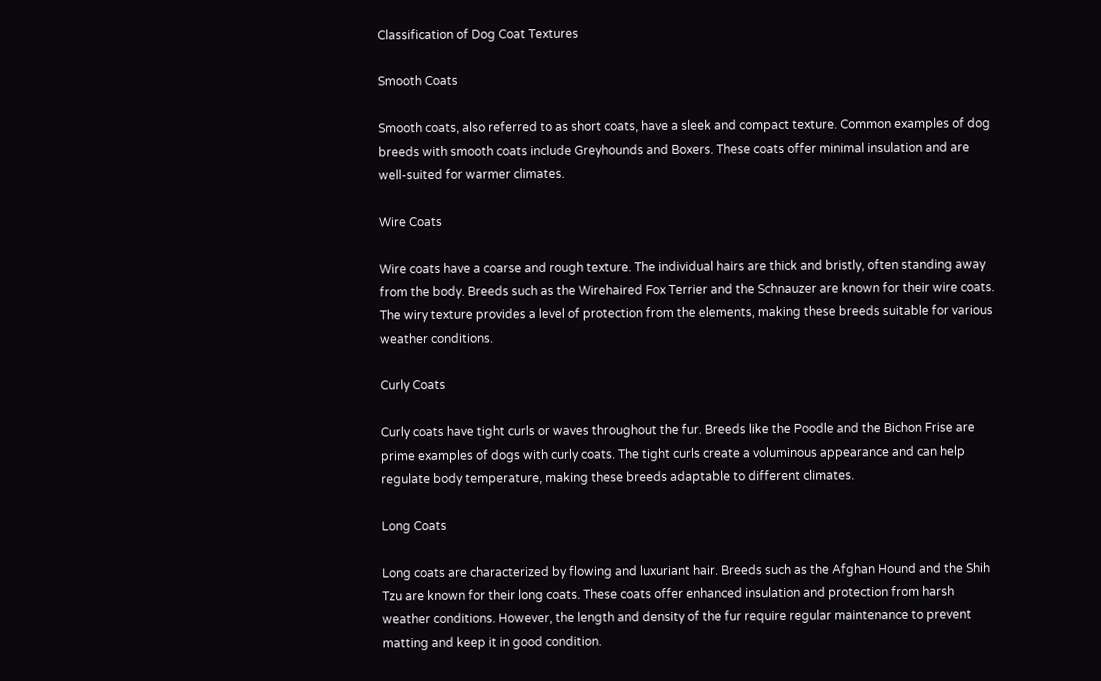Classification of Dog Coat Textures

Smooth Coats

Smooth coats, also referred to as short coats, have a sleek and compact texture. Common examples of dog breeds with smooth coats include Greyhounds and Boxers. These coats offer minimal insulation and are well-suited for warmer climates.

Wire Coats

Wire coats have a coarse and rough texture. The individual hairs are thick and bristly, often standing away from the body. Breeds such as the Wirehaired Fox Terrier and the Schnauzer are known for their wire coats. The wiry texture provides a level of protection from the elements, making these breeds suitable for various weather conditions.

Curly Coats

Curly coats have tight curls or waves throughout the fur. Breeds like the Poodle and the Bichon Frise are prime examples of dogs with curly coats. The tight curls create a voluminous appearance and can help regulate body temperature, making these breeds adaptable to different climates.

Long Coats

Long coats are characterized by flowing and luxuriant hair. Breeds such as the Afghan Hound and the Shih Tzu are known for their long coats. These coats offer enhanced insulation and protection from harsh weather conditions. However, the length and density of the fur require regular maintenance to prevent matting and keep it in good condition.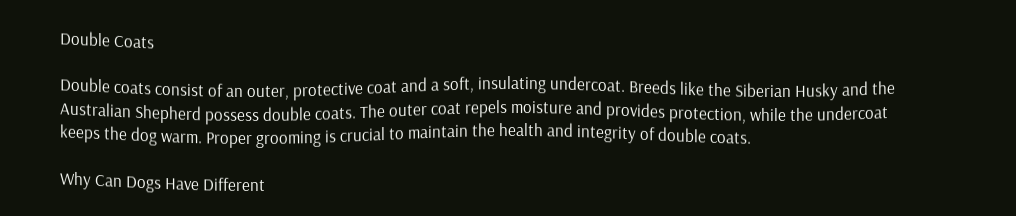Double Coats

Double coats consist of an outer, protective coat and a soft, insulating undercoat. Breeds like the Siberian Husky and the Australian Shepherd possess double coats. The outer coat repels moisture and provides protection, while the undercoat keeps the dog warm. Proper grooming is crucial to maintain the health and integrity of double coats.

Why Can Dogs Have Different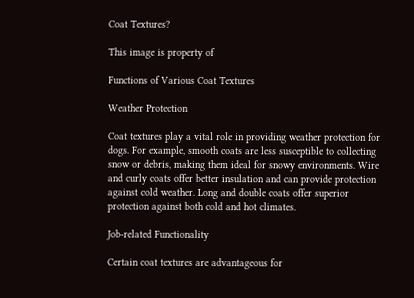Coat Textures?

This image is property of

Functions of Various Coat Textures

Weather Protection

Coat textures play a vital role in providing weather protection for dogs. For example, smooth coats are less susceptible to collecting snow or debris, making them ideal for snowy environments. Wire and curly coats offer better insulation and can provide protection against cold weather. Long and double coats offer superior protection against both cold and hot climates.

Job-related Functionality

Certain coat textures are advantageous for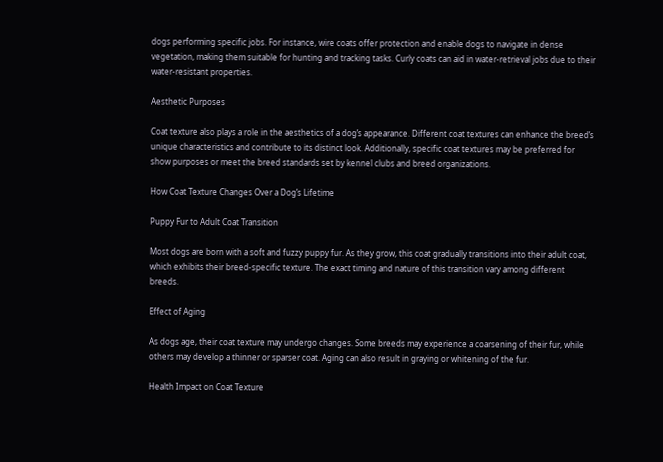dogs performing specific jobs. For instance, wire coats offer protection and enable dogs to navigate in dense vegetation, making them suitable for hunting and tracking tasks. Curly coats can aid in water-retrieval jobs due to their water-resistant properties.

Aesthetic Purposes

Coat texture also plays a role in the aesthetics of a dog’s appearance. Different coat textures can enhance the breed’s unique characteristics and contribute to its distinct look. Additionally, specific coat textures may be preferred for show purposes or meet the breed standards set by kennel clubs and breed organizations.

How Coat Texture Changes Over a Dog’s Lifetime

Puppy Fur to Adult Coat Transition

Most dogs are born with a soft and fuzzy puppy fur. As they grow, this coat gradually transitions into their adult coat, which exhibits their breed-specific texture. The exact timing and nature of this transition vary among different breeds.

Effect of Aging

As dogs age, their coat texture may undergo changes. Some breeds may experience a coarsening of their fur, while others may develop a thinner or sparser coat. Aging can also result in graying or whitening of the fur.

Health Impact on Coat Texture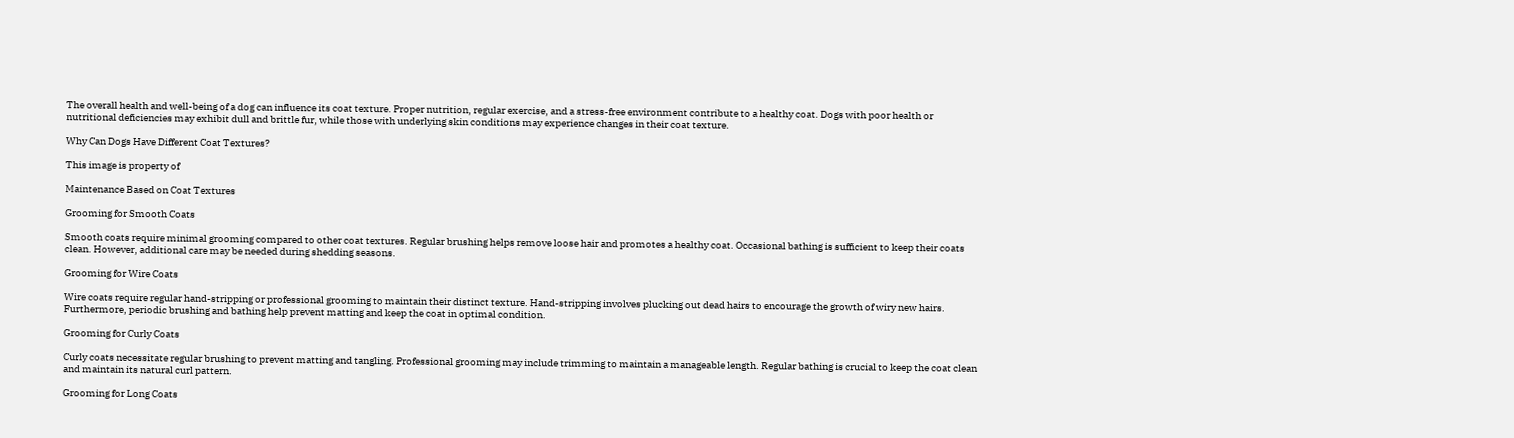The overall health and well-being of a dog can influence its coat texture. Proper nutrition, regular exercise, and a stress-free environment contribute to a healthy coat. Dogs with poor health or nutritional deficiencies may exhibit dull and brittle fur, while those with underlying skin conditions may experience changes in their coat texture.

Why Can Dogs Have Different Coat Textures?

This image is property of

Maintenance Based on Coat Textures

Grooming for Smooth Coats

Smooth coats require minimal grooming compared to other coat textures. Regular brushing helps remove loose hair and promotes a healthy coat. Occasional bathing is sufficient to keep their coats clean. However, additional care may be needed during shedding seasons.

Grooming for Wire Coats

Wire coats require regular hand-stripping or professional grooming to maintain their distinct texture. Hand-stripping involves plucking out dead hairs to encourage the growth of wiry new hairs. Furthermore, periodic brushing and bathing help prevent matting and keep the coat in optimal condition.

Grooming for Curly Coats

Curly coats necessitate regular brushing to prevent matting and tangling. Professional grooming may include trimming to maintain a manageable length. Regular bathing is crucial to keep the coat clean and maintain its natural curl pattern.

Grooming for Long Coats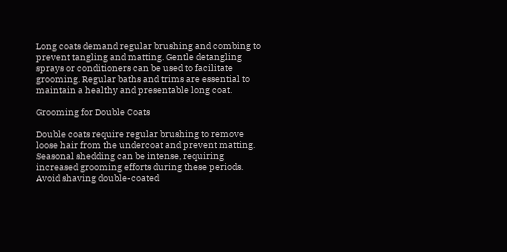Long coats demand regular brushing and combing to prevent tangling and matting. Gentle detangling sprays or conditioners can be used to facilitate grooming. Regular baths and trims are essential to maintain a healthy and presentable long coat.

Grooming for Double Coats

Double coats require regular brushing to remove loose hair from the undercoat and prevent matting. Seasonal shedding can be intense, requiring increased grooming efforts during these periods. Avoid shaving double-coated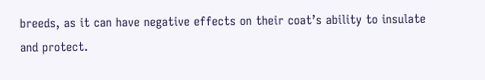breeds, as it can have negative effects on their coat’s ability to insulate and protect.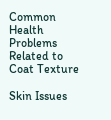Common Health Problems Related to Coat Texture

Skin Issues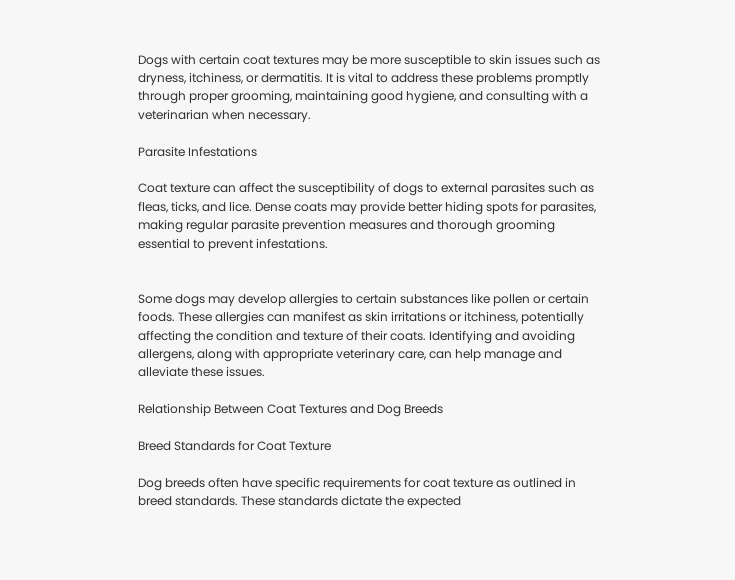Dogs with certain coat textures may be more susceptible to skin issues such as dryness, itchiness, or dermatitis. It is vital to address these problems promptly through proper grooming, maintaining good hygiene, and consulting with a veterinarian when necessary.

Parasite Infestations

Coat texture can affect the susceptibility of dogs to external parasites such as fleas, ticks, and lice. Dense coats may provide better hiding spots for parasites, making regular parasite prevention measures and thorough grooming essential to prevent infestations.


Some dogs may develop allergies to certain substances like pollen or certain foods. These allergies can manifest as skin irritations or itchiness, potentially affecting the condition and texture of their coats. Identifying and avoiding allergens, along with appropriate veterinary care, can help manage and alleviate these issues.

Relationship Between Coat Textures and Dog Breeds

Breed Standards for Coat Texture

Dog breeds often have specific requirements for coat texture as outlined in breed standards. These standards dictate the expected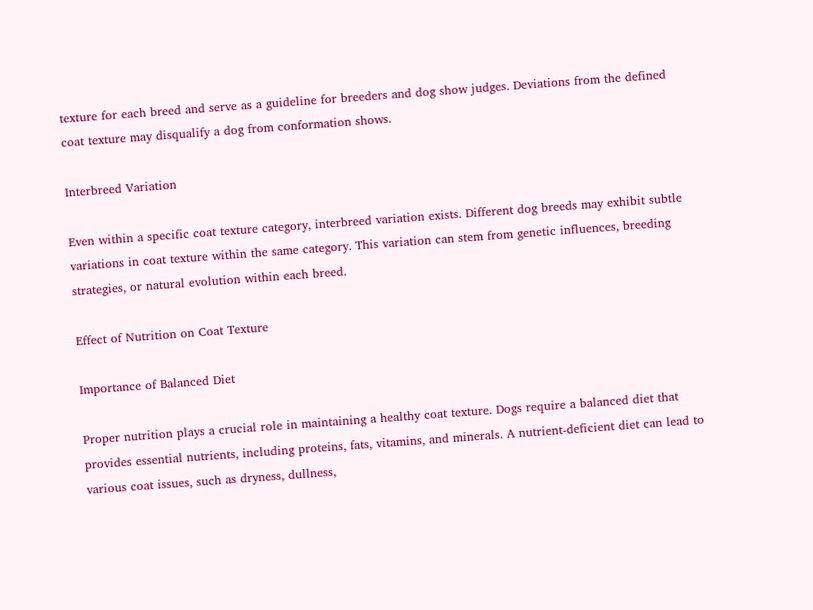texture for each breed and serve as a guideline for breeders and dog show judges. Deviations from the defined coat texture may disqualify a dog from conformation shows.

Interbreed Variation

Even within a specific coat texture category, interbreed variation exists. Different dog breeds may exhibit subtle variations in coat texture within the same category. This variation can stem from genetic influences, breeding strategies, or natural evolution within each breed.

Effect of Nutrition on Coat Texture

Importance of Balanced Diet

Proper nutrition plays a crucial role in maintaining a healthy coat texture. Dogs require a balanced diet that provides essential nutrients, including proteins, fats, vitamins, and minerals. A nutrient-deficient diet can lead to various coat issues, such as dryness, dullness,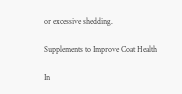or excessive shedding.

Supplements to Improve Coat Health

In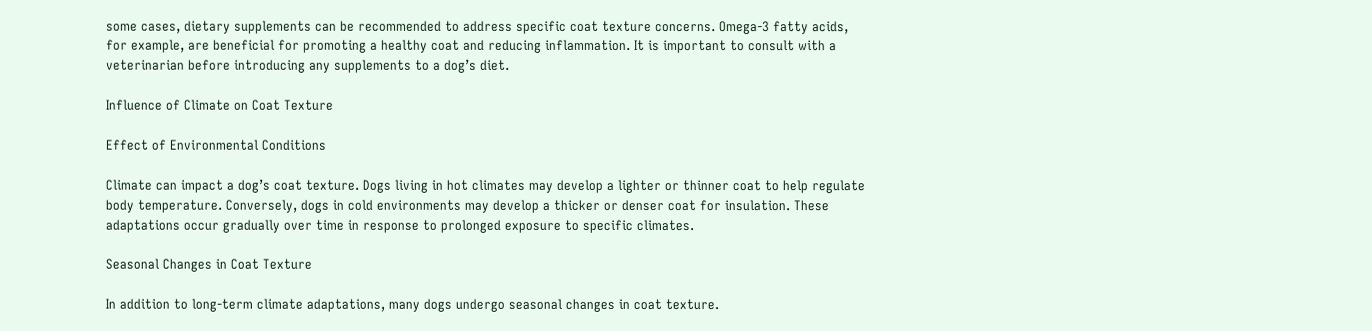some cases, dietary supplements can be recommended to address specific coat texture concerns. Omega-3 fatty acids, for example, are beneficial for promoting a healthy coat and reducing inflammation. It is important to consult with a veterinarian before introducing any supplements to a dog’s diet.

Influence of Climate on Coat Texture

Effect of Environmental Conditions

Climate can impact a dog’s coat texture. Dogs living in hot climates may develop a lighter or thinner coat to help regulate body temperature. Conversely, dogs in cold environments may develop a thicker or denser coat for insulation. These adaptations occur gradually over time in response to prolonged exposure to specific climates.

Seasonal Changes in Coat Texture

In addition to long-term climate adaptations, many dogs undergo seasonal changes in coat texture.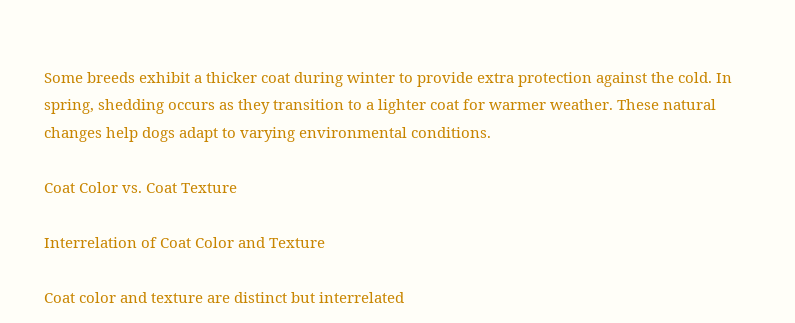Some breeds exhibit a thicker coat during winter to provide extra protection against the cold. In spring, shedding occurs as they transition to a lighter coat for warmer weather. These natural changes help dogs adapt to varying environmental conditions.

Coat Color vs. Coat Texture

Interrelation of Coat Color and Texture

Coat color and texture are distinct but interrelated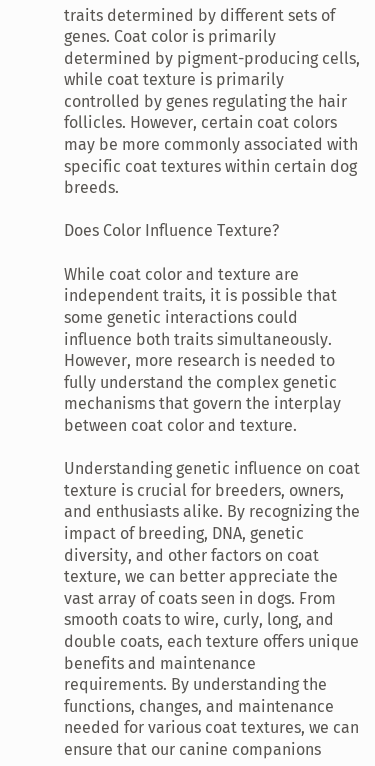traits determined by different sets of genes. Coat color is primarily determined by pigment-producing cells, while coat texture is primarily controlled by genes regulating the hair follicles. However, certain coat colors may be more commonly associated with specific coat textures within certain dog breeds.

Does Color Influence Texture?

While coat color and texture are independent traits, it is possible that some genetic interactions could influence both traits simultaneously. However, more research is needed to fully understand the complex genetic mechanisms that govern the interplay between coat color and texture.

Understanding genetic influence on coat texture is crucial for breeders, owners, and enthusiasts alike. By recognizing the impact of breeding, DNA, genetic diversity, and other factors on coat texture, we can better appreciate the vast array of coats seen in dogs. From smooth coats to wire, curly, long, and double coats, each texture offers unique benefits and maintenance requirements. By understanding the functions, changes, and maintenance needed for various coat textures, we can ensure that our canine companions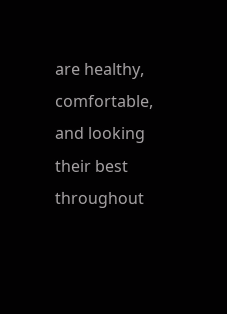are healthy, comfortable, and looking their best throughout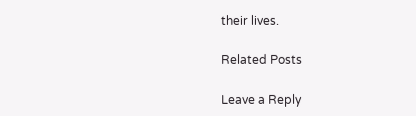their lives.

Related Posts

Leave a Reply